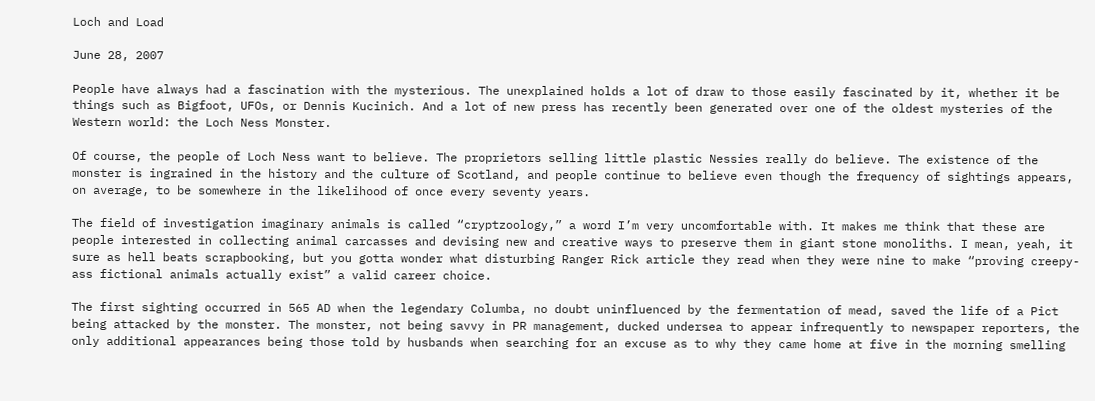Loch and Load

June 28, 2007

People have always had a fascination with the mysterious. The unexplained holds a lot of draw to those easily fascinated by it, whether it be things such as Bigfoot, UFOs, or Dennis Kucinich. And a lot of new press has recently been generated over one of the oldest mysteries of the Western world: the Loch Ness Monster.

Of course, the people of Loch Ness want to believe. The proprietors selling little plastic Nessies really do believe. The existence of the monster is ingrained in the history and the culture of Scotland, and people continue to believe even though the frequency of sightings appears, on average, to be somewhere in the likelihood of once every seventy years.

The field of investigation imaginary animals is called “cryptzoology,” a word I’m very uncomfortable with. It makes me think that these are people interested in collecting animal carcasses and devising new and creative ways to preserve them in giant stone monoliths. I mean, yeah, it sure as hell beats scrapbooking, but you gotta wonder what disturbing Ranger Rick article they read when they were nine to make “proving creepy-ass fictional animals actually exist” a valid career choice.

The first sighting occurred in 565 AD when the legendary Columba, no doubt uninfluenced by the fermentation of mead, saved the life of a Pict being attacked by the monster. The monster, not being savvy in PR management, ducked undersea to appear infrequently to newspaper reporters, the only additional appearances being those told by husbands when searching for an excuse as to why they came home at five in the morning smelling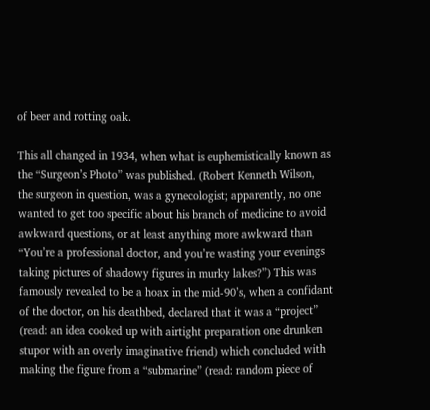of beer and rotting oak.

This all changed in 1934, when what is euphemistically known as the “Surgeon’s Photo” was published. (Robert Kenneth Wilson, the surgeon in question, was a gynecologist; apparently, no one wanted to get too specific about his branch of medicine to avoid awkward questions, or at least anything more awkward than “You’re a professional doctor, and you’re wasting your evenings taking pictures of shadowy figures in murky lakes?”) This was famously revealed to be a hoax in the mid-90’s, when a confidant of the doctor, on his deathbed, declared that it was a “project” (read: an idea cooked up with airtight preparation one drunken stupor with an overly imaginative friend) which concluded with making the figure from a “submarine” (read: random piece of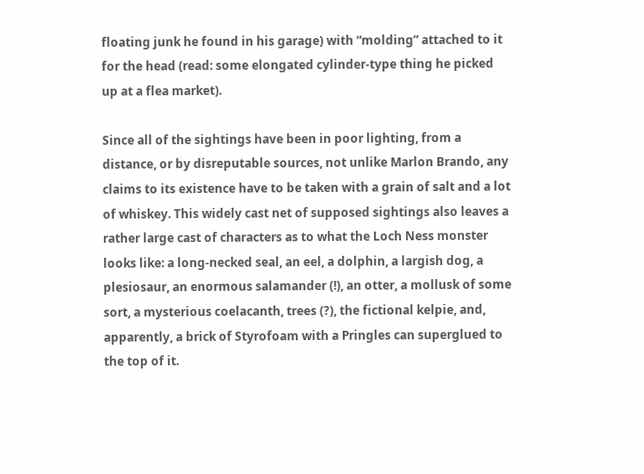floating junk he found in his garage) with “molding” attached to it for the head (read: some elongated cylinder-type thing he picked up at a flea market).

Since all of the sightings have been in poor lighting, from a distance, or by disreputable sources, not unlike Marlon Brando, any claims to its existence have to be taken with a grain of salt and a lot of whiskey. This widely cast net of supposed sightings also leaves a rather large cast of characters as to what the Loch Ness monster looks like: a long-necked seal, an eel, a dolphin, a largish dog, a plesiosaur, an enormous salamander (!), an otter, a mollusk of some sort, a mysterious coelacanth, trees (?), the fictional kelpie, and, apparently, a brick of Styrofoam with a Pringles can superglued to the top of it.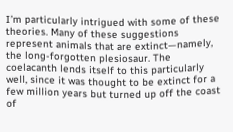I’m particularly intrigued with some of these theories. Many of these suggestions represent animals that are extinct—namely, the long-forgotten plesiosaur. The coelacanth lends itself to this particularly well, since it was thought to be extinct for a few million years but turned up off the coast of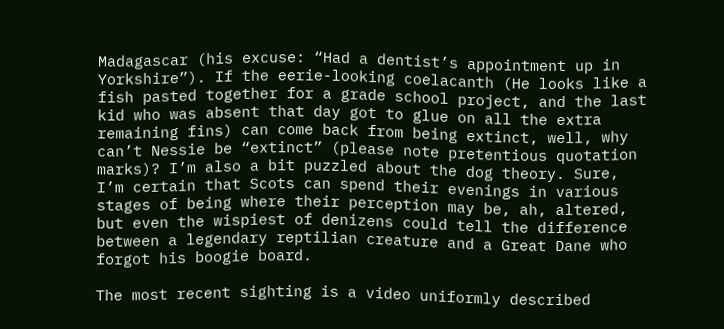Madagascar (his excuse: “Had a dentist’s appointment up in Yorkshire”). If the eerie-looking coelacanth (He looks like a fish pasted together for a grade school project, and the last kid who was absent that day got to glue on all the extra remaining fins) can come back from being extinct, well, why can’t Nessie be “extinct” (please note pretentious quotation marks)? I’m also a bit puzzled about the dog theory. Sure, I’m certain that Scots can spend their evenings in various stages of being where their perception may be, ah, altered, but even the wispiest of denizens could tell the difference between a legendary reptilian creature and a Great Dane who forgot his boogie board.

The most recent sighting is a video uniformly described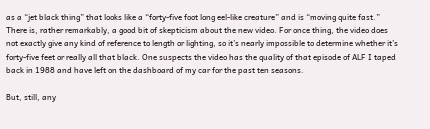as a “jet black thing” that looks like a “forty-five foot long eel-like creature” and is “moving quite fast.” There is, rather remarkably, a good bit of skepticism about the new video. For once thing, the video does not exactly give any kind of reference to length or lighting, so it’s nearly impossible to determine whether it’s forty-five feet or really all that black. One suspects the video has the quality of that episode of ALF I taped back in 1988 and have left on the dashboard of my car for the past ten seasons.

But, still, any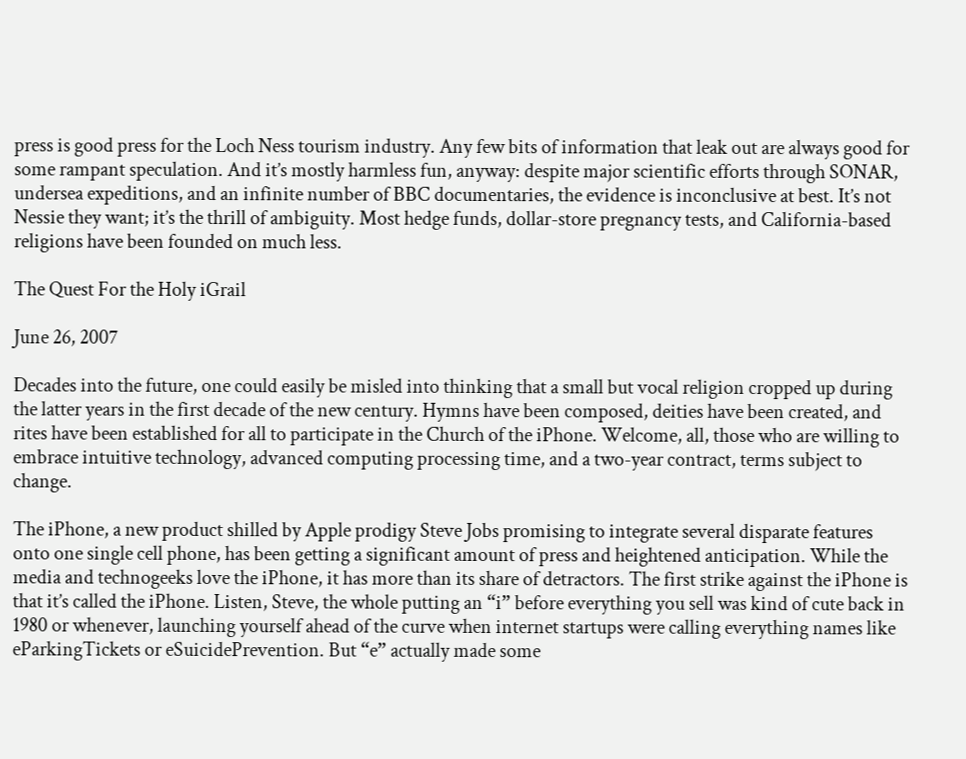press is good press for the Loch Ness tourism industry. Any few bits of information that leak out are always good for some rampant speculation. And it’s mostly harmless fun, anyway: despite major scientific efforts through SONAR, undersea expeditions, and an infinite number of BBC documentaries, the evidence is inconclusive at best. It’s not Nessie they want; it’s the thrill of ambiguity. Most hedge funds, dollar-store pregnancy tests, and California-based religions have been founded on much less.

The Quest For the Holy iGrail

June 26, 2007

Decades into the future, one could easily be misled into thinking that a small but vocal religion cropped up during the latter years in the first decade of the new century. Hymns have been composed, deities have been created, and rites have been established for all to participate in the Church of the iPhone. Welcome, all, those who are willing to embrace intuitive technology, advanced computing processing time, and a two-year contract, terms subject to change.

The iPhone, a new product shilled by Apple prodigy Steve Jobs promising to integrate several disparate features onto one single cell phone, has been getting a significant amount of press and heightened anticipation. While the media and technogeeks love the iPhone, it has more than its share of detractors. The first strike against the iPhone is that it’s called the iPhone. Listen, Steve, the whole putting an “i” before everything you sell was kind of cute back in 1980 or whenever, launching yourself ahead of the curve when internet startups were calling everything names like eParkingTickets or eSuicidePrevention. But “e” actually made some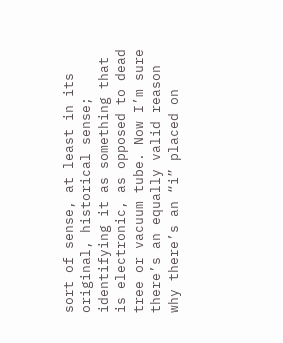sort of sense, at least in its original, historical sense; identifying it as something that is electronic, as opposed to dead tree or vacuum tube. Now I’m sure there’s an equally valid reason why there’s an “i” placed on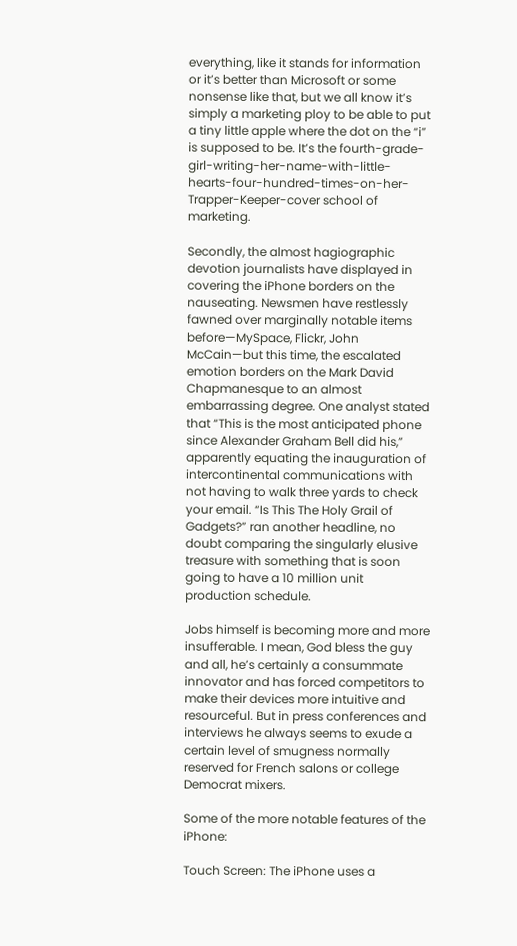everything, like it stands for information or it’s better than Microsoft or some nonsense like that, but we all know it’s simply a marketing ploy to be able to put a tiny little apple where the dot on the “i” is supposed to be. It’s the fourth-grade-girl-writing-her-name-with-little-hearts-four-hundred-times-on-her-Trapper-Keeper-cover school of marketing.

Secondly, the almost hagiographic devotion journalists have displayed in covering the iPhone borders on the nauseating. Newsmen have restlessly fawned over marginally notable items before—MySpace, Flickr, John McCain—but this time, the escalated emotion borders on the Mark David Chapmanesque to an almost embarrassing degree. One analyst stated that “This is the most anticipated phone since Alexander Graham Bell did his,” apparently equating the inauguration of intercontinental communications with not having to walk three yards to check your email. “Is This The Holy Grail of Gadgets?” ran another headline, no doubt comparing the singularly elusive treasure with something that is soon going to have a 10 million unit production schedule.

Jobs himself is becoming more and more insufferable. I mean, God bless the guy and all, he’s certainly a consummate innovator and has forced competitors to make their devices more intuitive and resourceful. But in press conferences and interviews he always seems to exude a certain level of smugness normally reserved for French salons or college Democrat mixers.

Some of the more notable features of the iPhone:

Touch Screen: The iPhone uses a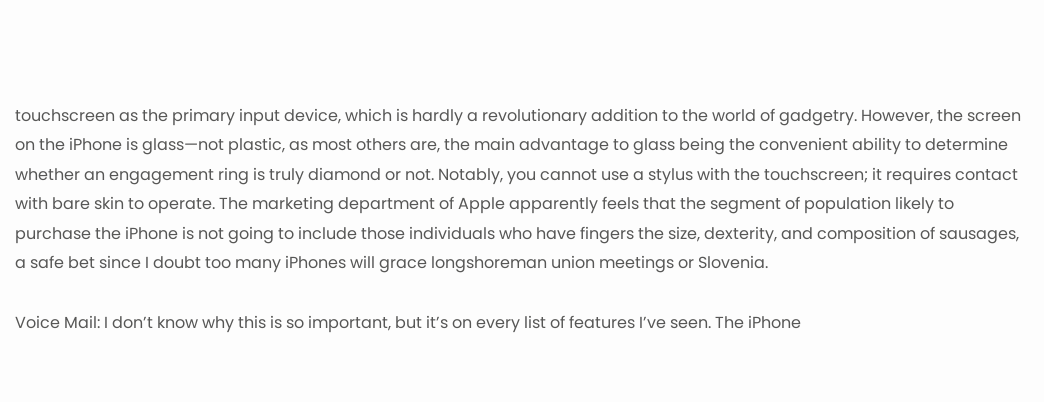touchscreen as the primary input device, which is hardly a revolutionary addition to the world of gadgetry. However, the screen on the iPhone is glass—not plastic, as most others are, the main advantage to glass being the convenient ability to determine whether an engagement ring is truly diamond or not. Notably, you cannot use a stylus with the touchscreen; it requires contact with bare skin to operate. The marketing department of Apple apparently feels that the segment of population likely to purchase the iPhone is not going to include those individuals who have fingers the size, dexterity, and composition of sausages, a safe bet since I doubt too many iPhones will grace longshoreman union meetings or Slovenia.

Voice Mail: I don’t know why this is so important, but it’s on every list of features I’ve seen. The iPhone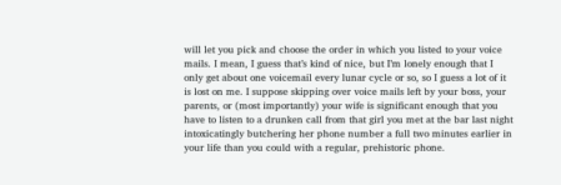will let you pick and choose the order in which you listed to your voice mails. I mean, I guess that’s kind of nice, but I’m lonely enough that I only get about one voicemail every lunar cycle or so, so I guess a lot of it is lost on me. I suppose skipping over voice mails left by your boss, your parents, or (most importantly) your wife is significant enough that you have to listen to a drunken call from that girl you met at the bar last night intoxicatingly butchering her phone number a full two minutes earlier in your life than you could with a regular, prehistoric phone.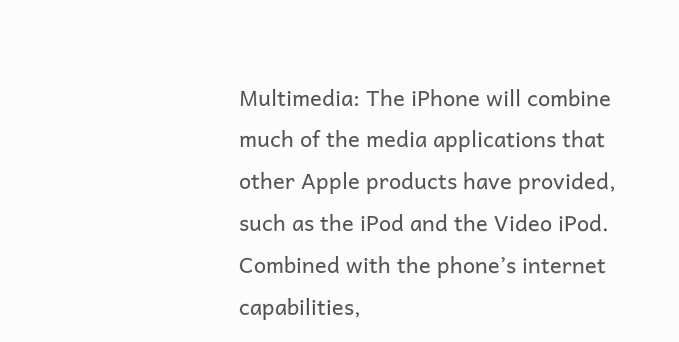Multimedia: The iPhone will combine much of the media applications that other Apple products have provided, such as the iPod and the Video iPod. Combined with the phone’s internet capabilities,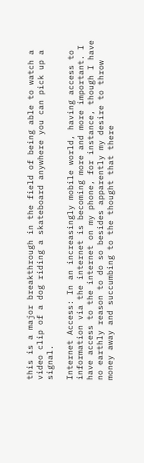this is a major breakthrough in the field of being able to watch a video clip of a dog riding a skateboard anywhere you can pick up a signal.

Internet Access: In an increasingly mobile world, having access to information via the internet is becoming more and more important. I have access to the internet on my phone, for instance, though I have no earthly reason to do so besides apparently my desire to throw money away and succumbing to the thought that there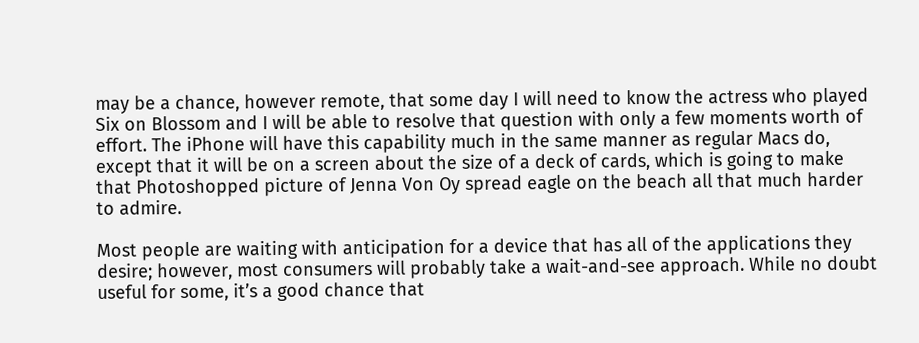may be a chance, however remote, that some day I will need to know the actress who played Six on Blossom and I will be able to resolve that question with only a few moments worth of effort. The iPhone will have this capability much in the same manner as regular Macs do, except that it will be on a screen about the size of a deck of cards, which is going to make that Photoshopped picture of Jenna Von Oy spread eagle on the beach all that much harder to admire.

Most people are waiting with anticipation for a device that has all of the applications they desire; however, most consumers will probably take a wait-and-see approach. While no doubt useful for some, it’s a good chance that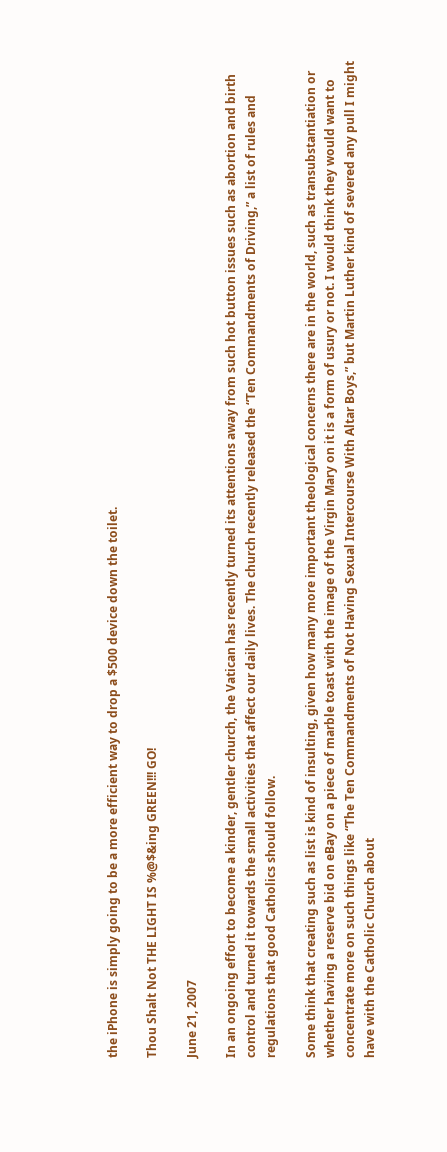the iPhone is simply going to be a more efficient way to drop a $500 device down the toilet.

Thou Shalt Not THE LIGHT IS %@$&ing GREEN!!! GO!

June 21, 2007

In an ongoing effort to become a kinder, gentler church, the Vatican has recently turned its attentions away from such hot button issues such as abortion and birth control and turned it towards the small activities that affect our daily lives. The church recently released the “Ten Commandments of Driving,” a list of rules and regulations that good Catholics should follow.

Some think that creating such as list is kind of insulting, given how many more important theological concerns there are in the world, such as transubstantiation or whether having a reserve bid on eBay on a piece of marble toast with the image of the Virgin Mary on it is a form of usury or not. I would think they would want to concentrate more on such things like “The Ten Commandments of Not Having Sexual Intercourse With Altar Boys,” but Martin Luther kind of severed any pull I might have with the Catholic Church about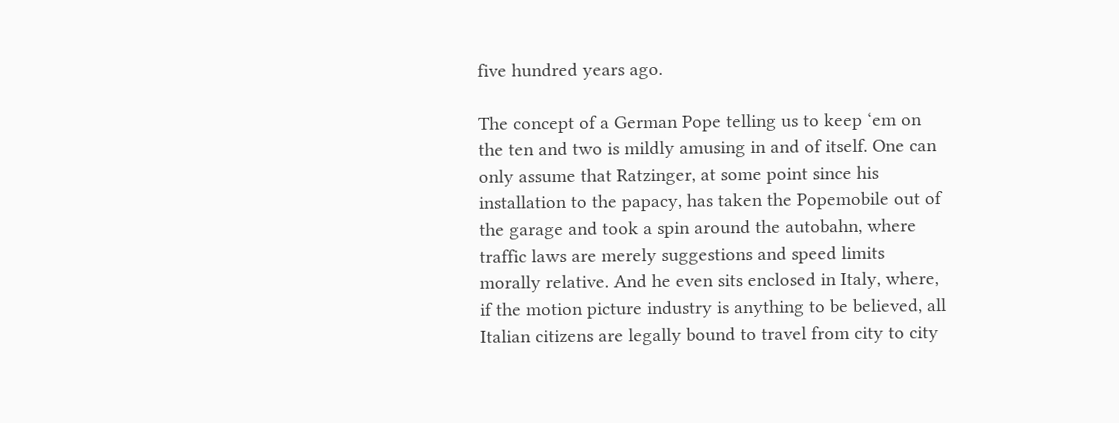five hundred years ago.

The concept of a German Pope telling us to keep ‘em on the ten and two is mildly amusing in and of itself. One can only assume that Ratzinger, at some point since his installation to the papacy, has taken the Popemobile out of the garage and took a spin around the autobahn, where traffic laws are merely suggestions and speed limits morally relative. And he even sits enclosed in Italy, where, if the motion picture industry is anything to be believed, all Italian citizens are legally bound to travel from city to city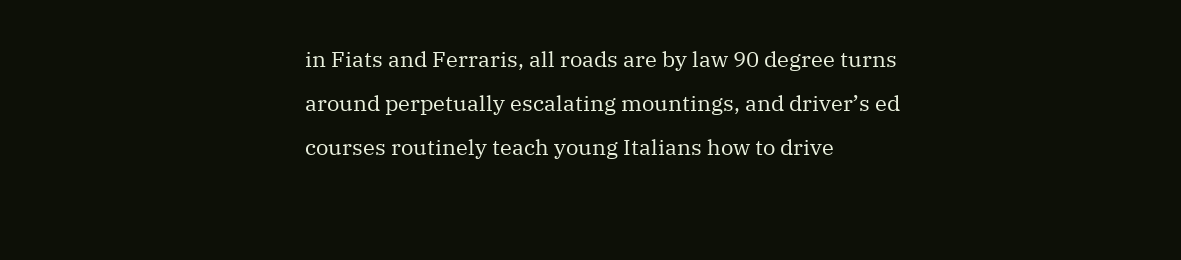in Fiats and Ferraris, all roads are by law 90 degree turns around perpetually escalating mountings, and driver’s ed courses routinely teach young Italians how to drive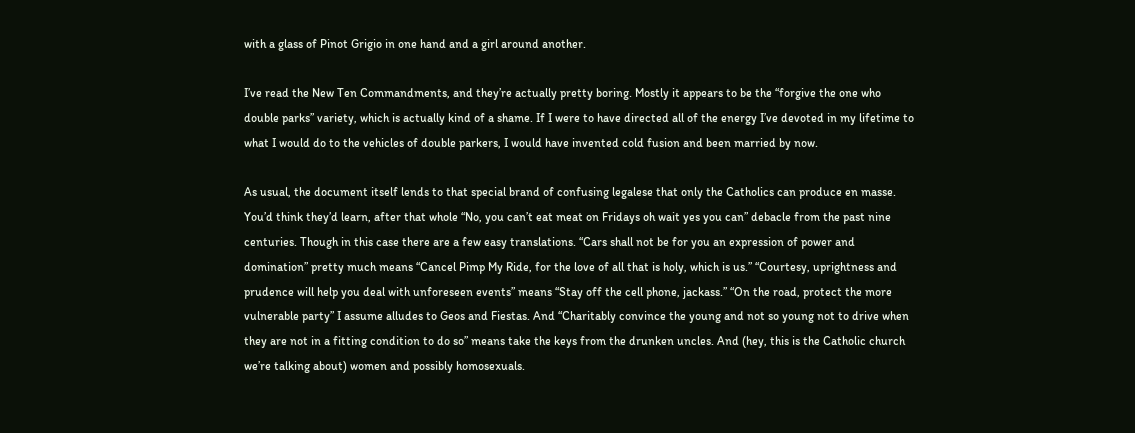with a glass of Pinot Grigio in one hand and a girl around another.

I’ve read the New Ten Commandments, and they’re actually pretty boring. Mostly it appears to be the “forgive the one who double parks” variety, which is actually kind of a shame. If I were to have directed all of the energy I’ve devoted in my lifetime to what I would do to the vehicles of double parkers, I would have invented cold fusion and been married by now.

As usual, the document itself lends to that special brand of confusing legalese that only the Catholics can produce en masse. You’d think they’d learn, after that whole “No, you can’t eat meat on Fridays oh wait yes you can” debacle from the past nine centuries. Though in this case there are a few easy translations. “Cars shall not be for you an expression of power and domination” pretty much means “Cancel Pimp My Ride, for the love of all that is holy, which is us.” “Courtesy, uprightness and prudence will help you deal with unforeseen events” means “Stay off the cell phone, jackass.” “On the road, protect the more vulnerable party” I assume alludes to Geos and Fiestas. And “Charitably convince the young and not so young not to drive when they are not in a fitting condition to do so” means take the keys from the drunken uncles. And (hey, this is the Catholic church we’re talking about) women and possibly homosexuals.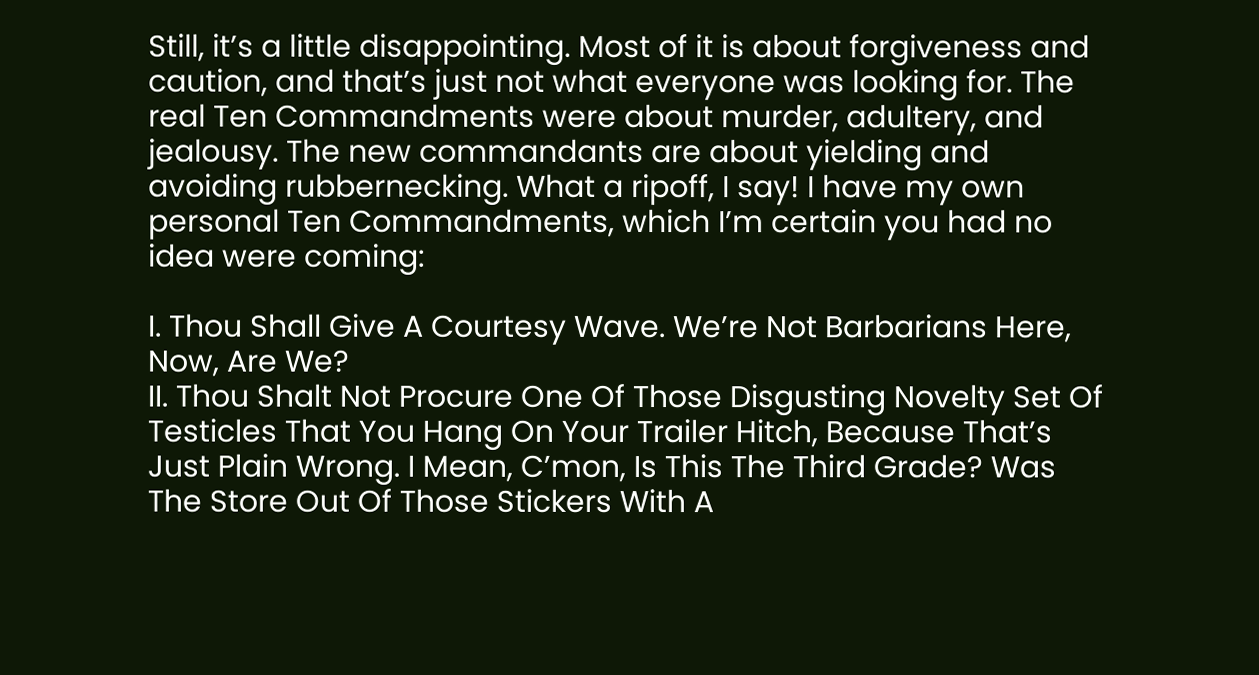Still, it’s a little disappointing. Most of it is about forgiveness and caution, and that’s just not what everyone was looking for. The real Ten Commandments were about murder, adultery, and jealousy. The new commandants are about yielding and avoiding rubbernecking. What a ripoff, I say! I have my own personal Ten Commandments, which I’m certain you had no idea were coming:

I. Thou Shall Give A Courtesy Wave. We’re Not Barbarians Here, Now, Are We?
II. Thou Shalt Not Procure One Of Those Disgusting Novelty Set Of Testicles That You Hang On Your Trailer Hitch, Because That’s Just Plain Wrong. I Mean, C’mon, Is This The Third Grade? Was The Store Out Of Those Stickers With A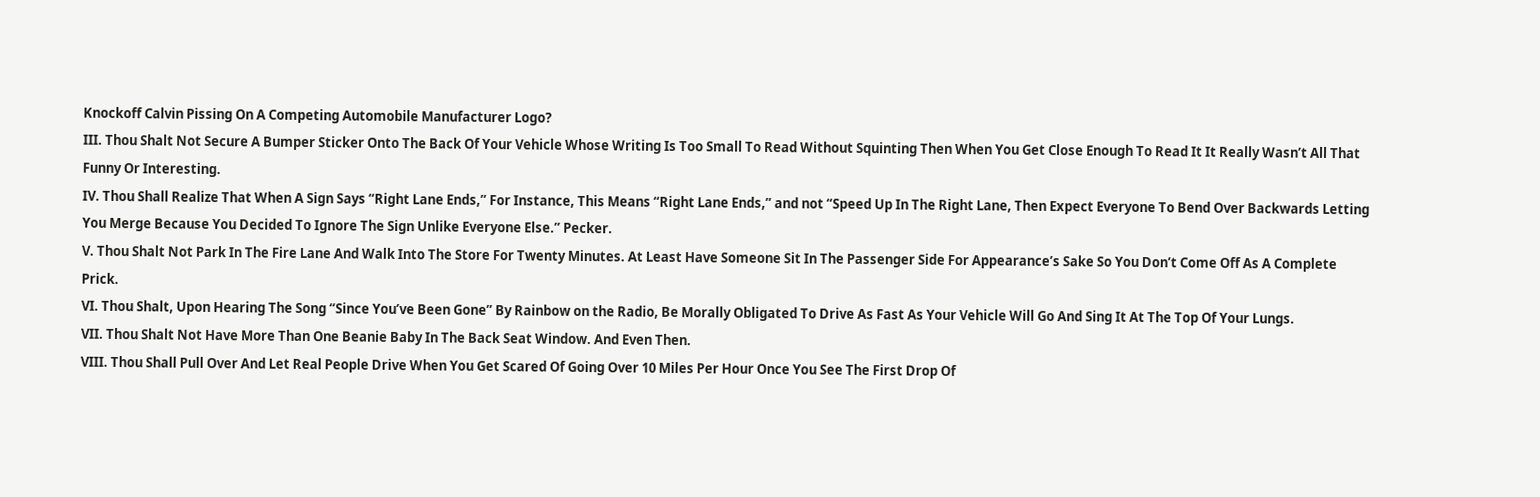Knockoff Calvin Pissing On A Competing Automobile Manufacturer Logo?
III. Thou Shalt Not Secure A Bumper Sticker Onto The Back Of Your Vehicle Whose Writing Is Too Small To Read Without Squinting Then When You Get Close Enough To Read It It Really Wasn’t All That Funny Or Interesting.
IV. Thou Shall Realize That When A Sign Says “Right Lane Ends,” For Instance, This Means “Right Lane Ends,” and not “Speed Up In The Right Lane, Then Expect Everyone To Bend Over Backwards Letting You Merge Because You Decided To Ignore The Sign Unlike Everyone Else.” Pecker.
V. Thou Shalt Not Park In The Fire Lane And Walk Into The Store For Twenty Minutes. At Least Have Someone Sit In The Passenger Side For Appearance’s Sake So You Don’t Come Off As A Complete Prick.
VI. Thou Shalt, Upon Hearing The Song “Since You’ve Been Gone” By Rainbow on the Radio, Be Morally Obligated To Drive As Fast As Your Vehicle Will Go And Sing It At The Top Of Your Lungs.
VII. Thou Shalt Not Have More Than One Beanie Baby In The Back Seat Window. And Even Then.
VIII. Thou Shall Pull Over And Let Real People Drive When You Get Scared Of Going Over 10 Miles Per Hour Once You See The First Drop Of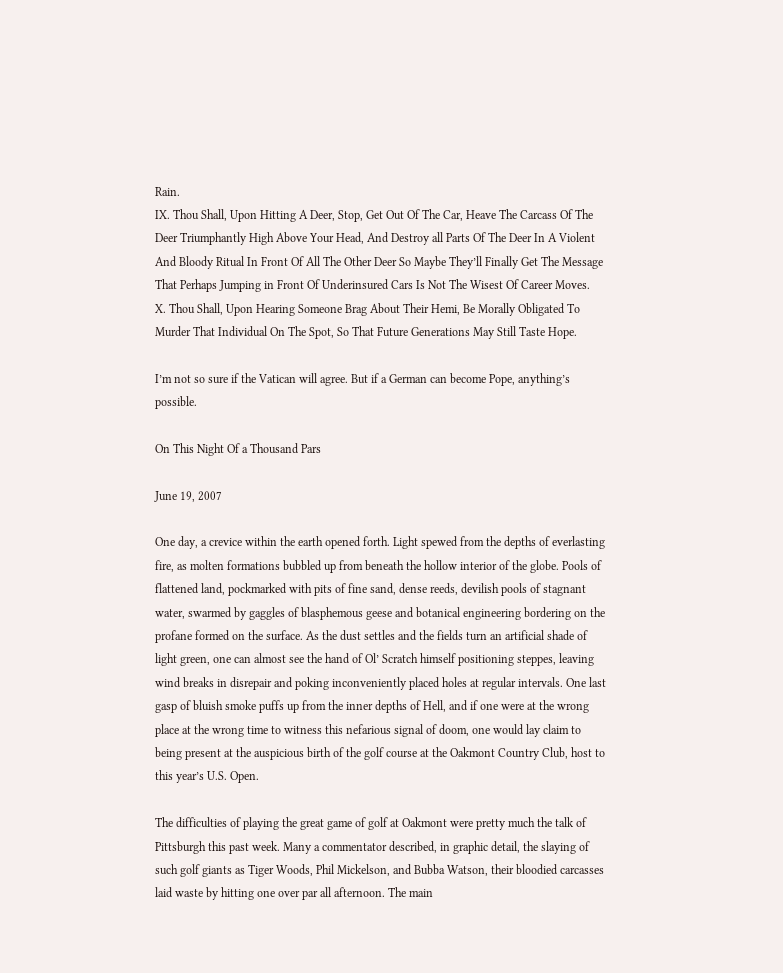Rain.
IX. Thou Shall, Upon Hitting A Deer, Stop, Get Out Of The Car, Heave The Carcass Of The Deer Triumphantly High Above Your Head, And Destroy all Parts Of The Deer In A Violent And Bloody Ritual In Front Of All The Other Deer So Maybe They’ll Finally Get The Message That Perhaps Jumping in Front Of Underinsured Cars Is Not The Wisest Of Career Moves.
X. Thou Shall, Upon Hearing Someone Brag About Their Hemi, Be Morally Obligated To Murder That Individual On The Spot, So That Future Generations May Still Taste Hope.

I’m not so sure if the Vatican will agree. But if a German can become Pope, anything’s possible.

On This Night Of a Thousand Pars

June 19, 2007

One day, a crevice within the earth opened forth. Light spewed from the depths of everlasting fire, as molten formations bubbled up from beneath the hollow interior of the globe. Pools of flattened land, pockmarked with pits of fine sand, dense reeds, devilish pools of stagnant water, swarmed by gaggles of blasphemous geese and botanical engineering bordering on the profane formed on the surface. As the dust settles and the fields turn an artificial shade of light green, one can almost see the hand of Ol’ Scratch himself positioning steppes, leaving wind breaks in disrepair and poking inconveniently placed holes at regular intervals. One last gasp of bluish smoke puffs up from the inner depths of Hell, and if one were at the wrong place at the wrong time to witness this nefarious signal of doom, one would lay claim to being present at the auspicious birth of the golf course at the Oakmont Country Club, host to this year’s U.S. Open.

The difficulties of playing the great game of golf at Oakmont were pretty much the talk of Pittsburgh this past week. Many a commentator described, in graphic detail, the slaying of such golf giants as Tiger Woods, Phil Mickelson, and Bubba Watson, their bloodied carcasses laid waste by hitting one over par all afternoon. The main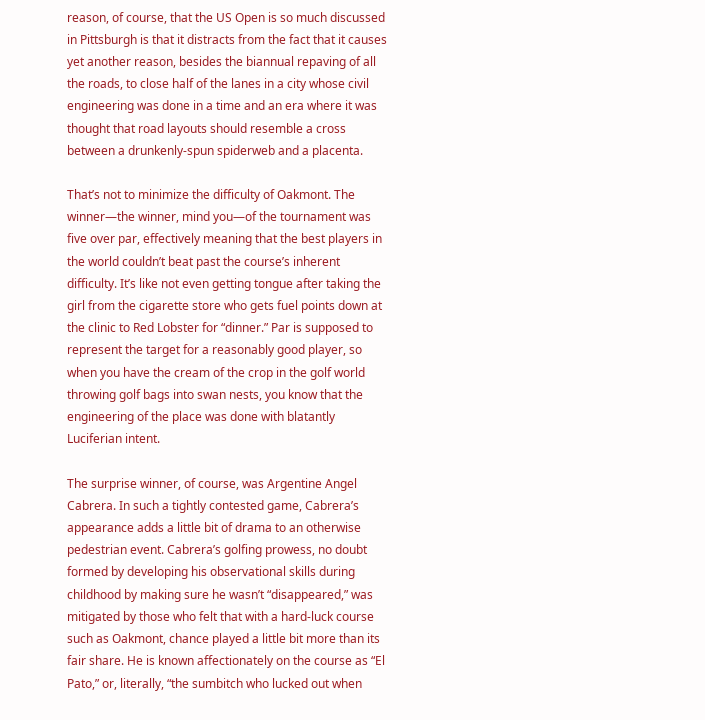reason, of course, that the US Open is so much discussed in Pittsburgh is that it distracts from the fact that it causes yet another reason, besides the biannual repaving of all the roads, to close half of the lanes in a city whose civil engineering was done in a time and an era where it was thought that road layouts should resemble a cross between a drunkenly-spun spiderweb and a placenta.

That’s not to minimize the difficulty of Oakmont. The winner—the winner, mind you—of the tournament was five over par, effectively meaning that the best players in the world couldn’t beat past the course’s inherent difficulty. It’s like not even getting tongue after taking the girl from the cigarette store who gets fuel points down at the clinic to Red Lobster for “dinner.” Par is supposed to represent the target for a reasonably good player, so when you have the cream of the crop in the golf world throwing golf bags into swan nests, you know that the engineering of the place was done with blatantly Luciferian intent.

The surprise winner, of course, was Argentine Angel Cabrera. In such a tightly contested game, Cabrera’s appearance adds a little bit of drama to an otherwise pedestrian event. Cabrera’s golfing prowess, no doubt formed by developing his observational skills during childhood by making sure he wasn’t “disappeared,” was mitigated by those who felt that with a hard-luck course such as Oakmont, chance played a little bit more than its fair share. He is known affectionately on the course as “El Pato,” or, literally, “the sumbitch who lucked out when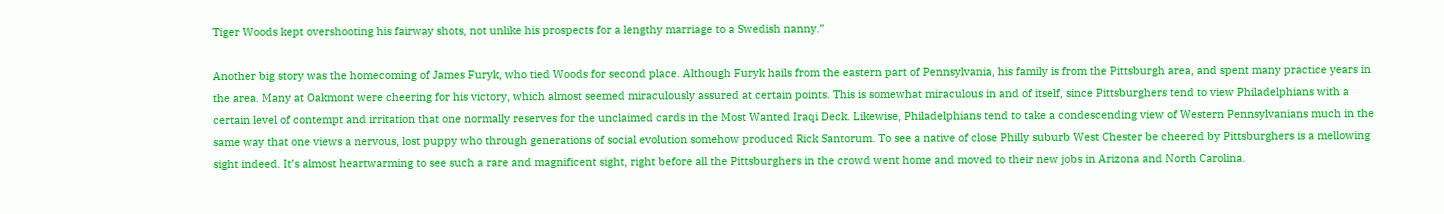Tiger Woods kept overshooting his fairway shots, not unlike his prospects for a lengthy marriage to a Swedish nanny.”

Another big story was the homecoming of James Furyk, who tied Woods for second place. Although Furyk hails from the eastern part of Pennsylvania, his family is from the Pittsburgh area, and spent many practice years in the area. Many at Oakmont were cheering for his victory, which almost seemed miraculously assured at certain points. This is somewhat miraculous in and of itself, since Pittsburghers tend to view Philadelphians with a certain level of contempt and irritation that one normally reserves for the unclaimed cards in the Most Wanted Iraqi Deck. Likewise, Philadelphians tend to take a condescending view of Western Pennsylvanians much in the same way that one views a nervous, lost puppy who through generations of social evolution somehow produced Rick Santorum. To see a native of close Philly suburb West Chester be cheered by Pittsburghers is a mellowing sight indeed. It’s almost heartwarming to see such a rare and magnificent sight, right before all the Pittsburghers in the crowd went home and moved to their new jobs in Arizona and North Carolina.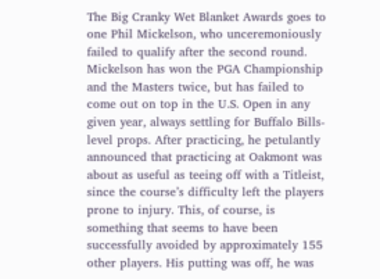The Big Cranky Wet Blanket Awards goes to one Phil Mickelson, who unceremoniously failed to qualify after the second round. Mickelson has won the PGA Championship and the Masters twice, but has failed to come out on top in the U.S. Open in any given year, always settling for Buffalo Bills-level props. After practicing, he petulantly announced that practicing at Oakmont was about as useful as teeing off with a Titleist, since the course’s difficulty left the players prone to injury. This, of course, is something that seems to have been successfully avoided by approximately 155 other players. His putting was off, he was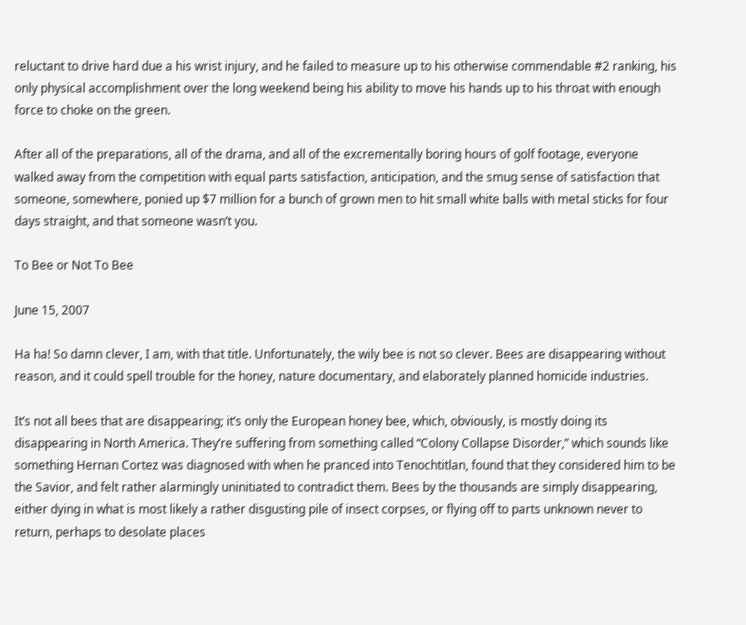reluctant to drive hard due a his wrist injury, and he failed to measure up to his otherwise commendable #2 ranking, his only physical accomplishment over the long weekend being his ability to move his hands up to his throat with enough force to choke on the green.

After all of the preparations, all of the drama, and all of the excrementally boring hours of golf footage, everyone walked away from the competition with equal parts satisfaction, anticipation, and the smug sense of satisfaction that someone, somewhere, ponied up $7 million for a bunch of grown men to hit small white balls with metal sticks for four days straight, and that someone wasn’t you.

To Bee or Not To Bee

June 15, 2007

Ha ha! So damn clever, I am, with that title. Unfortunately, the wily bee is not so clever. Bees are disappearing without reason, and it could spell trouble for the honey, nature documentary, and elaborately planned homicide industries.

It’s not all bees that are disappearing; it’s only the European honey bee, which, obviously, is mostly doing its disappearing in North America. They’re suffering from something called “Colony Collapse Disorder,” which sounds like something Hernan Cortez was diagnosed with when he pranced into Tenochtitlan, found that they considered him to be the Savior, and felt rather alarmingly uninitiated to contradict them. Bees by the thousands are simply disappearing, either dying in what is most likely a rather disgusting pile of insect corpses, or flying off to parts unknown never to return, perhaps to desolate places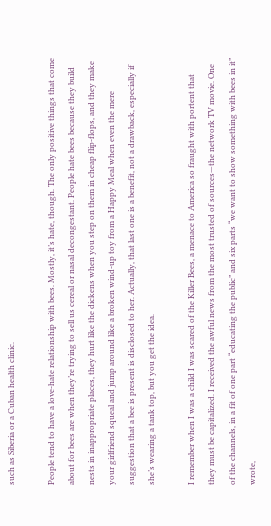such as Siberia or a Cuban health clinic.

People tend to have a love-hate relationship with bees. Mostly, it’s hate, though. The only positive things that come about for bees are when they’re trying to sell us cereal or nasal decongestant. People hate bees because they build nests in inappropriate places, they hurt like the dickens when you step on them in cheap flip-flops, and they make your girlfriend squeal and jump around like a broken wind-up toy from a Happy Meal when even the mere suggestion that a bee is present is disclosed to her. Actually, that last one is a benefit, not a drawback, especially if she’s wearing a tank top, but you get the idea.

I remember when I was a child I was scared of the Killer Bees, a menace to America so fraught with portent that they must be capitalized. I received the awful news from the most trusted of sources—the network TV movie. One of the channels, in a fit of one part “educating the public” and six parts “we want to show something with bees in it” wrote,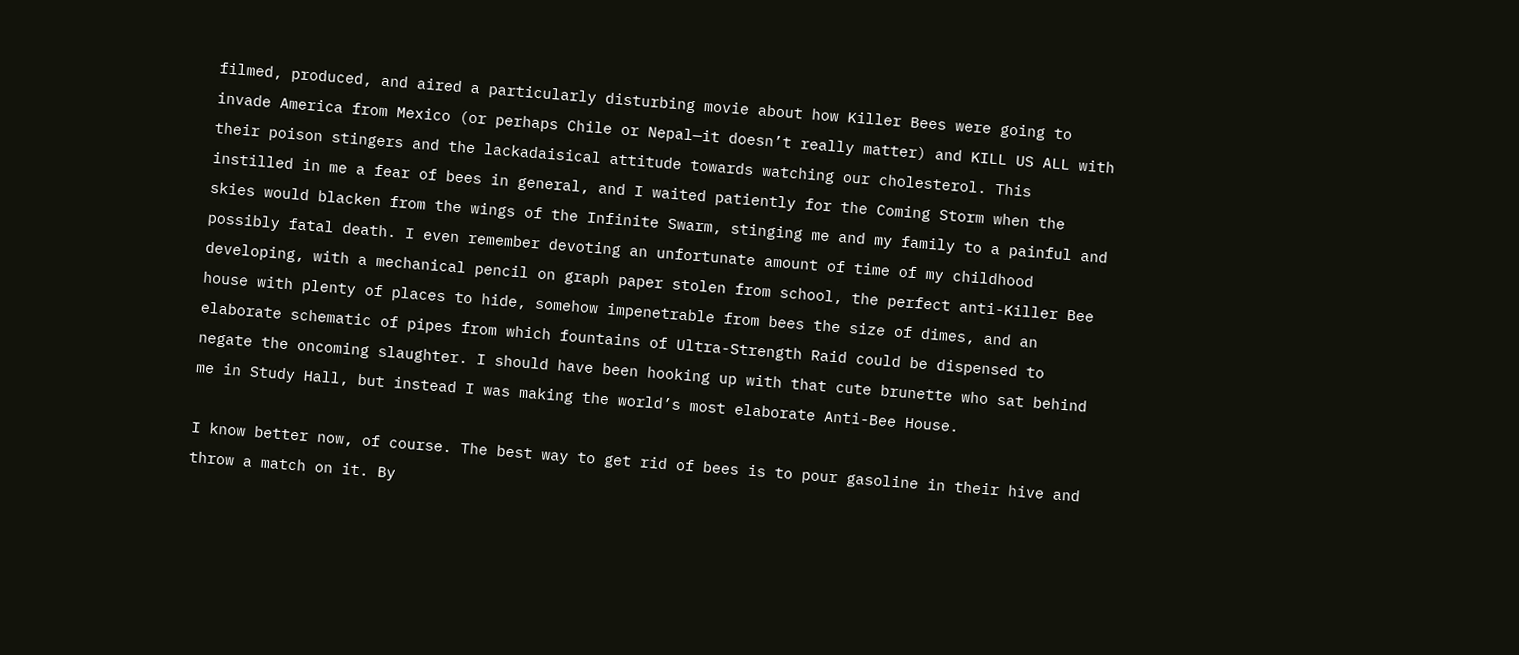filmed, produced, and aired a particularly disturbing movie about how Killer Bees were going to invade America from Mexico (or perhaps Chile or Nepal—it doesn’t really matter) and KILL US ALL with their poison stingers and the lackadaisical attitude towards watching our cholesterol. This instilled in me a fear of bees in general, and I waited patiently for the Coming Storm when the skies would blacken from the wings of the Infinite Swarm, stinging me and my family to a painful and possibly fatal death. I even remember devoting an unfortunate amount of time of my childhood developing, with a mechanical pencil on graph paper stolen from school, the perfect anti-Killer Bee house with plenty of places to hide, somehow impenetrable from bees the size of dimes, and an elaborate schematic of pipes from which fountains of Ultra-Strength Raid could be dispensed to negate the oncoming slaughter. I should have been hooking up with that cute brunette who sat behind me in Study Hall, but instead I was making the world’s most elaborate Anti-Bee House.

I know better now, of course. The best way to get rid of bees is to pour gasoline in their hive and throw a match on it. By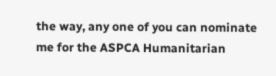the way, any one of you can nominate me for the ASPCA Humanitarian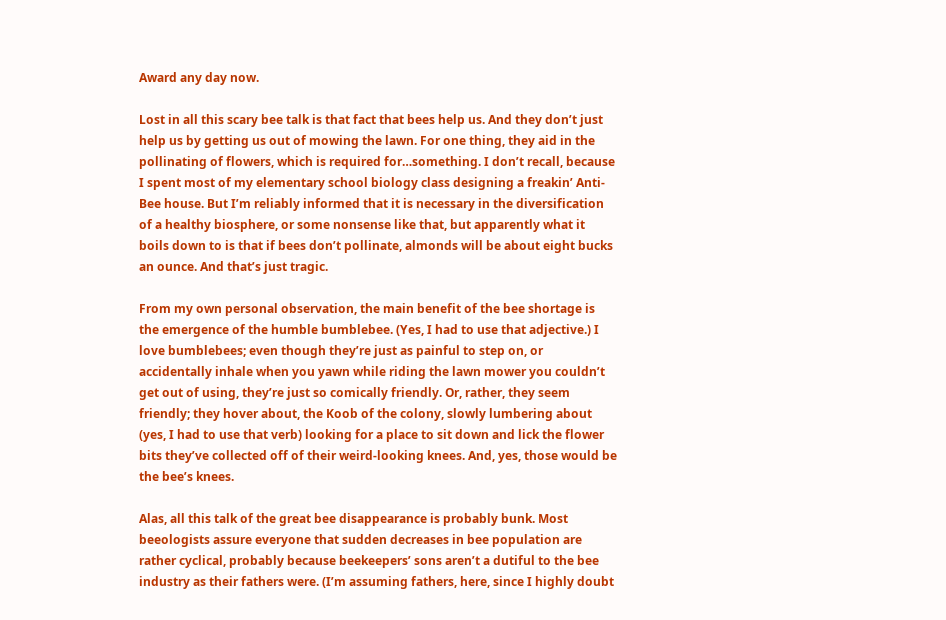Award any day now.

Lost in all this scary bee talk is that fact that bees help us. And they don’t just help us by getting us out of mowing the lawn. For one thing, they aid in the pollinating of flowers, which is required for…something. I don’t recall, because I spent most of my elementary school biology class designing a freakin’ Anti-Bee house. But I’m reliably informed that it is necessary in the diversification of a healthy biosphere, or some nonsense like that, but apparently what it boils down to is that if bees don’t pollinate, almonds will be about eight bucks an ounce. And that’s just tragic.

From my own personal observation, the main benefit of the bee shortage is the emergence of the humble bumblebee. (Yes, I had to use that adjective.) I love bumblebees; even though they’re just as painful to step on, or accidentally inhale when you yawn while riding the lawn mower you couldn’t get out of using, they’re just so comically friendly. Or, rather, they seem friendly; they hover about, the Koob of the colony, slowly lumbering about (yes, I had to use that verb) looking for a place to sit down and lick the flower bits they’ve collected off of their weird-looking knees. And, yes, those would be the bee’s knees.

Alas, all this talk of the great bee disappearance is probably bunk. Most beeologists assure everyone that sudden decreases in bee population are rather cyclical, probably because beekeepers’ sons aren’t a dutiful to the bee industry as their fathers were. (I’m assuming fathers, here, since I highly doubt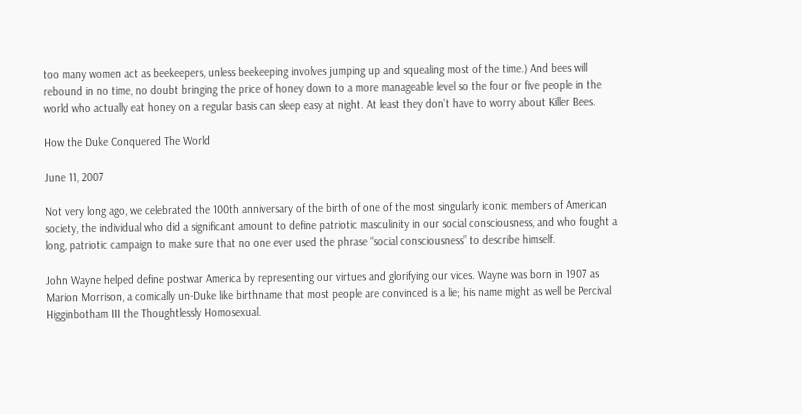too many women act as beekeepers, unless beekeeping involves jumping up and squealing most of the time.) And bees will rebound in no time, no doubt bringing the price of honey down to a more manageable level so the four or five people in the world who actually eat honey on a regular basis can sleep easy at night. At least they don’t have to worry about Killer Bees.

How the Duke Conquered The World

June 11, 2007

Not very long ago, we celebrated the 100th anniversary of the birth of one of the most singularly iconic members of American society, the individual who did a significant amount to define patriotic masculinity in our social consciousness, and who fought a long, patriotic campaign to make sure that no one ever used the phrase “social consciousness” to describe himself.

John Wayne helped define postwar America by representing our virtues and glorifying our vices. Wayne was born in 1907 as Marion Morrison, a comically un-Duke like birthname that most people are convinced is a lie; his name might as well be Percival Higginbotham III the Thoughtlessly Homosexual.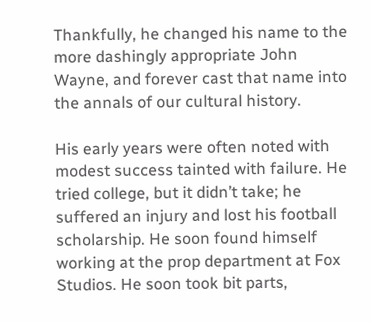Thankfully, he changed his name to the more dashingly appropriate John Wayne, and forever cast that name into the annals of our cultural history.

His early years were often noted with modest success tainted with failure. He tried college, but it didn’t take; he suffered an injury and lost his football scholarship. He soon found himself working at the prop department at Fox Studios. He soon took bit parts,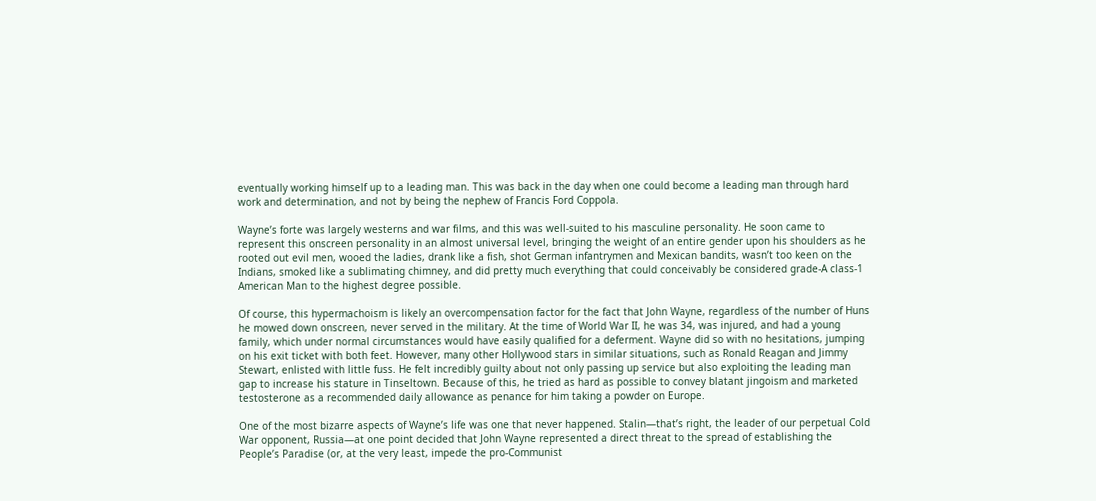eventually working himself up to a leading man. This was back in the day when one could become a leading man through hard work and determination, and not by being the nephew of Francis Ford Coppola.

Wayne’s forte was largely westerns and war films, and this was well-suited to his masculine personality. He soon came to represent this onscreen personality in an almost universal level, bringing the weight of an entire gender upon his shoulders as he rooted out evil men, wooed the ladies, drank like a fish, shot German infantrymen and Mexican bandits, wasn’t too keen on the Indians, smoked like a sublimating chimney, and did pretty much everything that could conceivably be considered grade-A class-1 American Man to the highest degree possible.

Of course, this hypermachoism is likely an overcompensation factor for the fact that John Wayne, regardless of the number of Huns he mowed down onscreen, never served in the military. At the time of World War II, he was 34, was injured, and had a young family, which under normal circumstances would have easily qualified for a deferment. Wayne did so with no hesitations, jumping on his exit ticket with both feet. However, many other Hollywood stars in similar situations, such as Ronald Reagan and Jimmy Stewart, enlisted with little fuss. He felt incredibly guilty about not only passing up service but also exploiting the leading man gap to increase his stature in Tinseltown. Because of this, he tried as hard as possible to convey blatant jingoism and marketed testosterone as a recommended daily allowance as penance for him taking a powder on Europe.

One of the most bizarre aspects of Wayne’s life was one that never happened. Stalin—that’s right, the leader of our perpetual Cold War opponent, Russia—at one point decided that John Wayne represented a direct threat to the spread of establishing the People’s Paradise (or, at the very least, impede the pro-Communist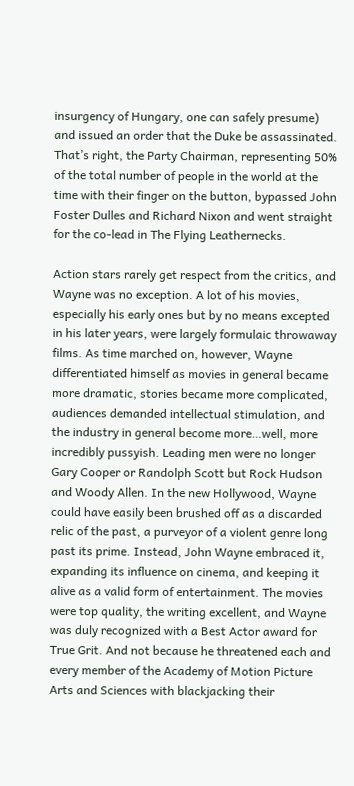insurgency of Hungary, one can safely presume) and issued an order that the Duke be assassinated. That’s right, the Party Chairman, representing 50% of the total number of people in the world at the time with their finger on the button, bypassed John Foster Dulles and Richard Nixon and went straight for the co-lead in The Flying Leathernecks.

Action stars rarely get respect from the critics, and Wayne was no exception. A lot of his movies, especially his early ones but by no means excepted in his later years, were largely formulaic throwaway films. As time marched on, however, Wayne differentiated himself as movies in general became more dramatic, stories became more complicated, audiences demanded intellectual stimulation, and the industry in general become more…well, more incredibly pussyish. Leading men were no longer Gary Cooper or Randolph Scott but Rock Hudson and Woody Allen. In the new Hollywood, Wayne could have easily been brushed off as a discarded relic of the past, a purveyor of a violent genre long past its prime. Instead, John Wayne embraced it, expanding its influence on cinema, and keeping it alive as a valid form of entertainment. The movies were top quality, the writing excellent, and Wayne was duly recognized with a Best Actor award for True Grit. And not because he threatened each and every member of the Academy of Motion Picture Arts and Sciences with blackjacking their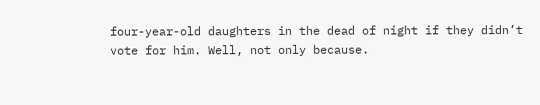four-year-old daughters in the dead of night if they didn’t vote for him. Well, not only because.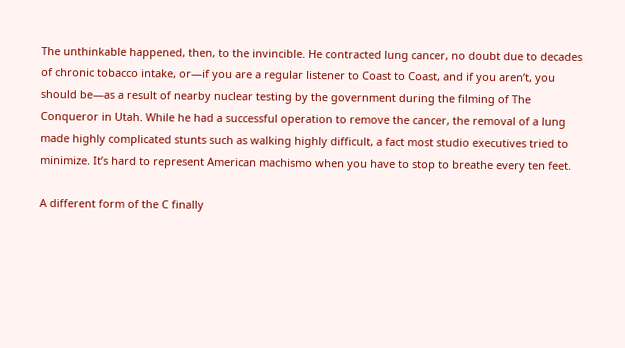The unthinkable happened, then, to the invincible. He contracted lung cancer, no doubt due to decades of chronic tobacco intake, or—if you are a regular listener to Coast to Coast, and if you aren’t, you should be—as a result of nearby nuclear testing by the government during the filming of The Conqueror in Utah. While he had a successful operation to remove the cancer, the removal of a lung made highly complicated stunts such as walking highly difficult, a fact most studio executives tried to minimize. It’s hard to represent American machismo when you have to stop to breathe every ten feet.

A different form of the C finally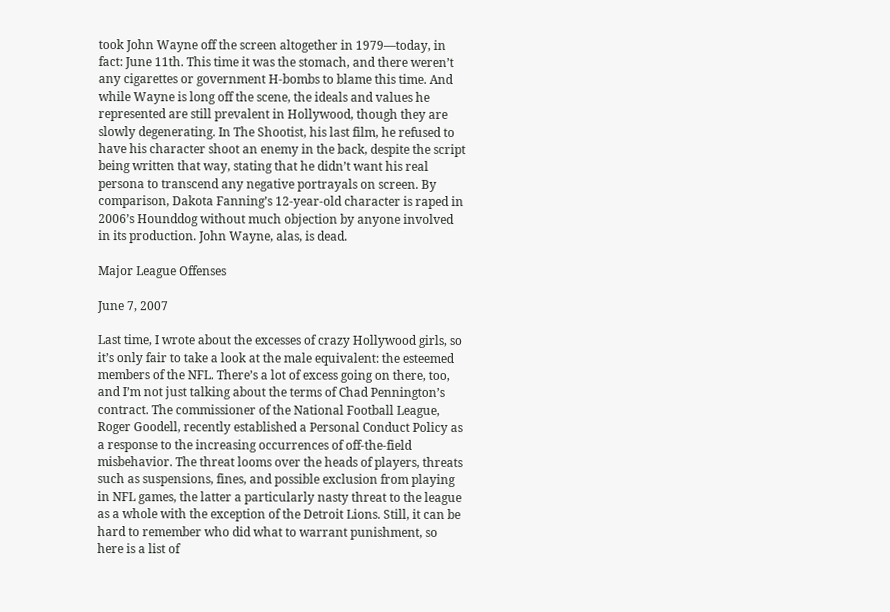took John Wayne off the screen altogether in 1979—today, in fact: June 11th. This time it was the stomach, and there weren’t any cigarettes or government H-bombs to blame this time. And while Wayne is long off the scene, the ideals and values he represented are still prevalent in Hollywood, though they are slowly degenerating. In The Shootist, his last film, he refused to have his character shoot an enemy in the back, despite the script being written that way, stating that he didn’t want his real persona to transcend any negative portrayals on screen. By comparison, Dakota Fanning’s 12-year-old character is raped in 2006’s Hounddog without much objection by anyone involved in its production. John Wayne, alas, is dead.

Major League Offenses

June 7, 2007

Last time, I wrote about the excesses of crazy Hollywood girls, so it’s only fair to take a look at the male equivalent: the esteemed members of the NFL. There’s a lot of excess going on there, too, and I’m not just talking about the terms of Chad Pennington’s contract. The commissioner of the National Football League, Roger Goodell, recently established a Personal Conduct Policy as a response to the increasing occurrences of off-the-field misbehavior. The threat looms over the heads of players, threats such as suspensions, fines, and possible exclusion from playing in NFL games, the latter a particularly nasty threat to the league as a whole with the exception of the Detroit Lions. Still, it can be hard to remember who did what to warrant punishment, so here is a list of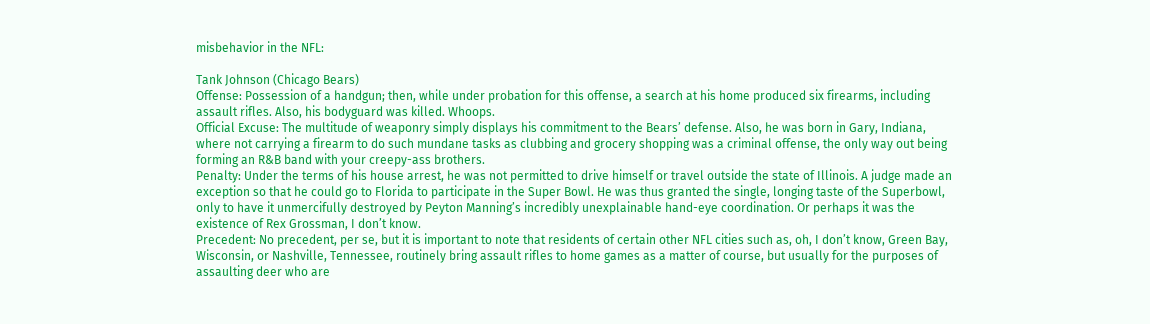misbehavior in the NFL:

Tank Johnson (Chicago Bears)
Offense: Possession of a handgun; then, while under probation for this offense, a search at his home produced six firearms, including assault rifles. Also, his bodyguard was killed. Whoops.
Official Excuse: The multitude of weaponry simply displays his commitment to the Bears’ defense. Also, he was born in Gary, Indiana, where not carrying a firearm to do such mundane tasks as clubbing and grocery shopping was a criminal offense, the only way out being forming an R&B band with your creepy-ass brothers.
Penalty: Under the terms of his house arrest, he was not permitted to drive himself or travel outside the state of Illinois. A judge made an exception so that he could go to Florida to participate in the Super Bowl. He was thus granted the single, longing taste of the Superbowl, only to have it unmercifully destroyed by Peyton Manning’s incredibly unexplainable hand-eye coordination. Or perhaps it was the existence of Rex Grossman, I don’t know.
Precedent: No precedent, per se, but it is important to note that residents of certain other NFL cities such as, oh, I don’t know, Green Bay, Wisconsin, or Nashville, Tennessee, routinely bring assault rifles to home games as a matter of course, but usually for the purposes of assaulting deer who are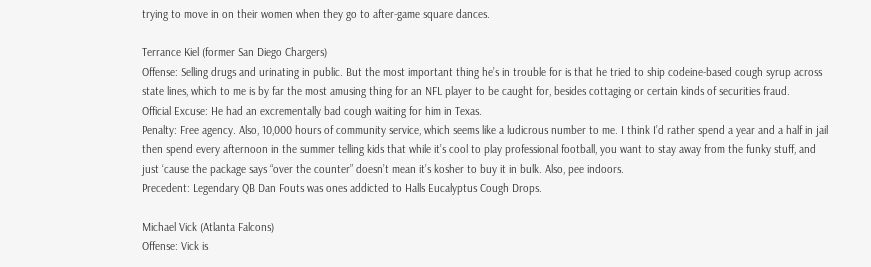trying to move in on their women when they go to after-game square dances.

Terrance Kiel (former San Diego Chargers)
Offense: Selling drugs and urinating in public. But the most important thing he’s in trouble for is that he tried to ship codeine-based cough syrup across state lines, which to me is by far the most amusing thing for an NFL player to be caught for, besides cottaging or certain kinds of securities fraud.
Official Excuse: He had an excrementally bad cough waiting for him in Texas.
Penalty: Free agency. Also, 10,000 hours of community service, which seems like a ludicrous number to me. I think I’d rather spend a year and a half in jail then spend every afternoon in the summer telling kids that while it’s cool to play professional football, you want to stay away from the funky stuff, and just ‘cause the package says “over the counter” doesn’t mean it’s kosher to buy it in bulk. Also, pee indoors.
Precedent: Legendary QB Dan Fouts was ones addicted to Halls Eucalyptus Cough Drops.

Michael Vick (Atlanta Falcons)
Offense: Vick is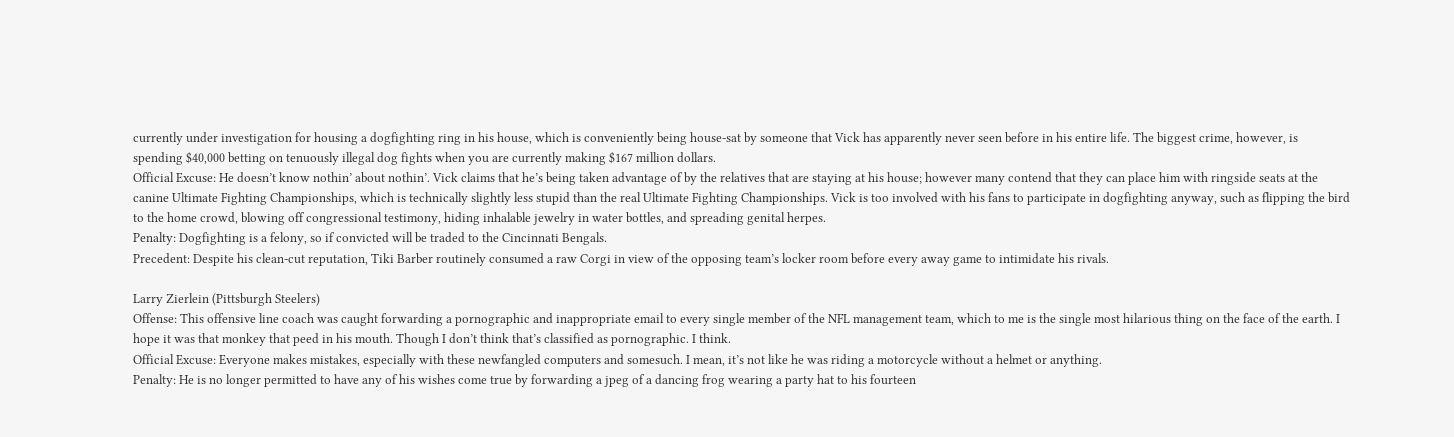currently under investigation for housing a dogfighting ring in his house, which is conveniently being house-sat by someone that Vick has apparently never seen before in his entire life. The biggest crime, however, is spending $40,000 betting on tenuously illegal dog fights when you are currently making $167 million dollars.
Official Excuse: He doesn’t know nothin’ about nothin’. Vick claims that he’s being taken advantage of by the relatives that are staying at his house; however many contend that they can place him with ringside seats at the canine Ultimate Fighting Championships, which is technically slightly less stupid than the real Ultimate Fighting Championships. Vick is too involved with his fans to participate in dogfighting anyway, such as flipping the bird to the home crowd, blowing off congressional testimony, hiding inhalable jewelry in water bottles, and spreading genital herpes.
Penalty: Dogfighting is a felony, so if convicted will be traded to the Cincinnati Bengals.
Precedent: Despite his clean-cut reputation, Tiki Barber routinely consumed a raw Corgi in view of the opposing team’s locker room before every away game to intimidate his rivals.

Larry Zierlein (Pittsburgh Steelers)
Offense: This offensive line coach was caught forwarding a pornographic and inappropriate email to every single member of the NFL management team, which to me is the single most hilarious thing on the face of the earth. I hope it was that monkey that peed in his mouth. Though I don’t think that’s classified as pornographic. I think.
Official Excuse: Everyone makes mistakes, especially with these newfangled computers and somesuch. I mean, it’s not like he was riding a motorcycle without a helmet or anything.
Penalty: He is no longer permitted to have any of his wishes come true by forwarding a jpeg of a dancing frog wearing a party hat to his fourteen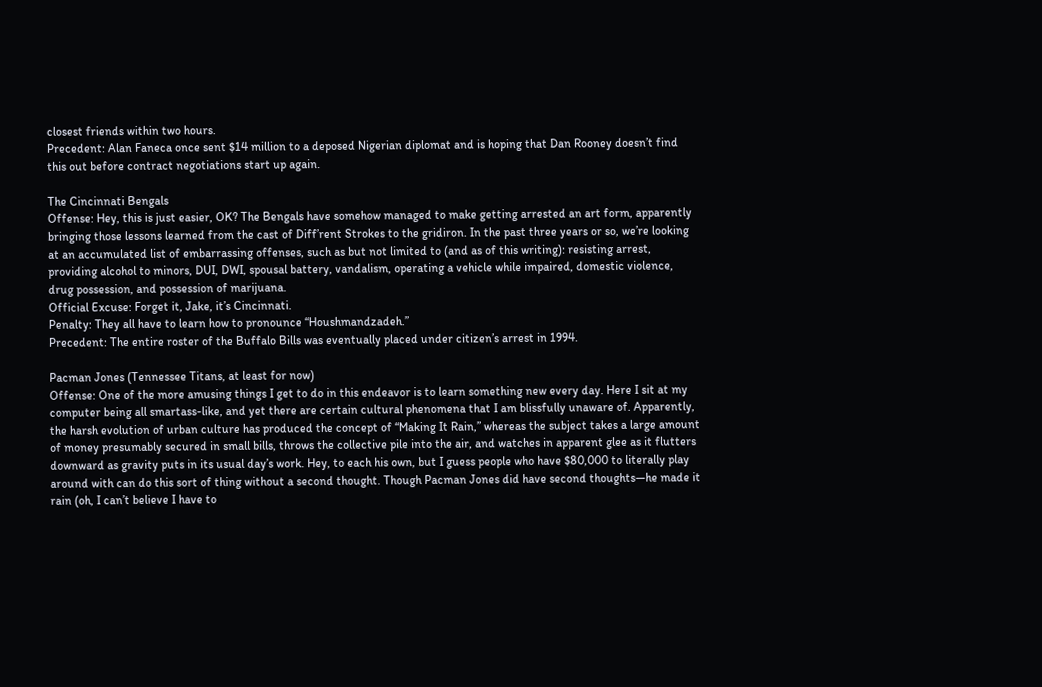closest friends within two hours.
Precedent: Alan Faneca once sent $14 million to a deposed Nigerian diplomat and is hoping that Dan Rooney doesn’t find this out before contract negotiations start up again.

The Cincinnati Bengals
Offense: Hey, this is just easier, OK? The Bengals have somehow managed to make getting arrested an art form, apparently bringing those lessons learned from the cast of Diff’rent Strokes to the gridiron. In the past three years or so, we’re looking at an accumulated list of embarrassing offenses, such as but not limited to (and as of this writing): resisting arrest, providing alcohol to minors, DUI, DWI, spousal battery, vandalism, operating a vehicle while impaired, domestic violence, drug possession, and possession of marijuana.
Official Excuse: Forget it, Jake, it’s Cincinnati.
Penalty: They all have to learn how to pronounce “Houshmandzadeh.”
Precedent: The entire roster of the Buffalo Bills was eventually placed under citizen’s arrest in 1994.

Pacman Jones (Tennessee Titans, at least for now)
Offense: One of the more amusing things I get to do in this endeavor is to learn something new every day. Here I sit at my computer being all smartass-like, and yet there are certain cultural phenomena that I am blissfully unaware of. Apparently, the harsh evolution of urban culture has produced the concept of “Making It Rain,” whereas the subject takes a large amount of money presumably secured in small bills, throws the collective pile into the air, and watches in apparent glee as it flutters downward as gravity puts in its usual day’s work. Hey, to each his own, but I guess people who have $80,000 to literally play around with can do this sort of thing without a second thought. Though Pacman Jones did have second thoughts—he made it rain (oh, I can’t believe I have to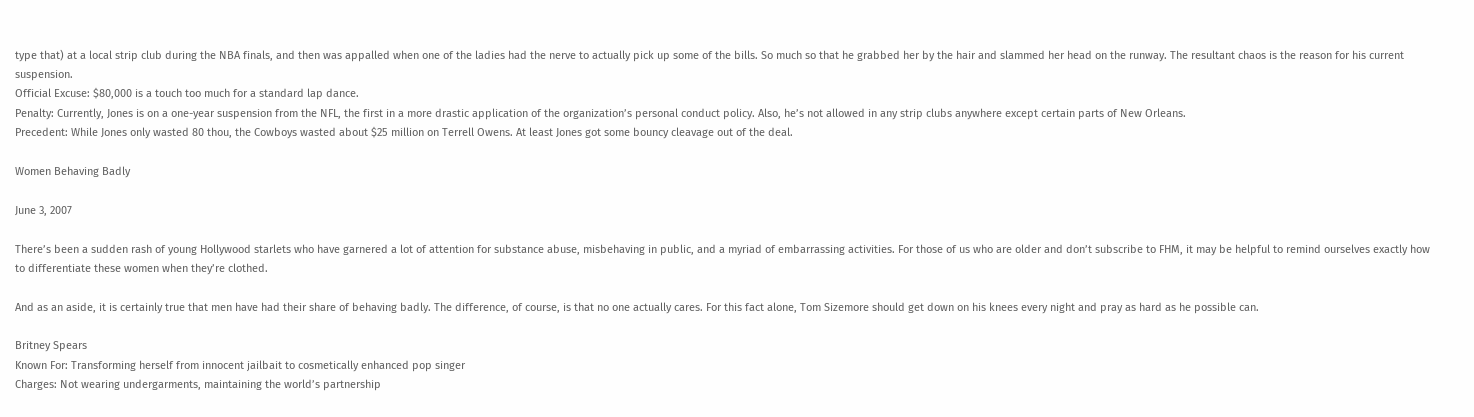type that) at a local strip club during the NBA finals, and then was appalled when one of the ladies had the nerve to actually pick up some of the bills. So much so that he grabbed her by the hair and slammed her head on the runway. The resultant chaos is the reason for his current suspension.
Official Excuse: $80,000 is a touch too much for a standard lap dance.
Penalty: Currently, Jones is on a one-year suspension from the NFL, the first in a more drastic application of the organization’s personal conduct policy. Also, he’s not allowed in any strip clubs anywhere except certain parts of New Orleans.
Precedent: While Jones only wasted 80 thou, the Cowboys wasted about $25 million on Terrell Owens. At least Jones got some bouncy cleavage out of the deal.

Women Behaving Badly

June 3, 2007

There’s been a sudden rash of young Hollywood starlets who have garnered a lot of attention for substance abuse, misbehaving in public, and a myriad of embarrassing activities. For those of us who are older and don’t subscribe to FHM, it may be helpful to remind ourselves exactly how to differentiate these women when they’re clothed.

And as an aside, it is certainly true that men have had their share of behaving badly. The difference, of course, is that no one actually cares. For this fact alone, Tom Sizemore should get down on his knees every night and pray as hard as he possible can.

Britney Spears
Known For: Transforming herself from innocent jailbait to cosmetically enhanced pop singer
Charges: Not wearing undergarments, maintaining the world’s partnership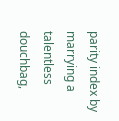parity index by marrying a talentless douchbag,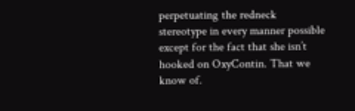perpetuating the redneck stereotype in every manner possible except for the fact that she isn’t hooked on OxyContin. That we know of.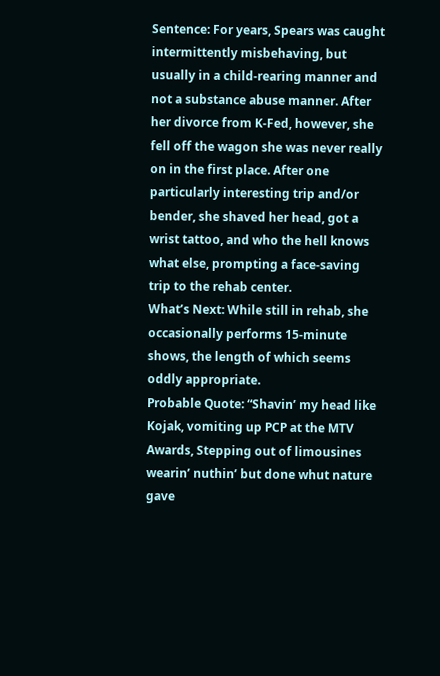Sentence: For years, Spears was caught intermittently misbehaving, but usually in a child-rearing manner and not a substance abuse manner. After her divorce from K-Fed, however, she fell off the wagon she was never really on in the first place. After one particularly interesting trip and/or bender, she shaved her head, got a wrist tattoo, and who the hell knows what else, prompting a face-saving trip to the rehab center.
What’s Next: While still in rehab, she occasionally performs 15-minute shows, the length of which seems oddly appropriate.
Probable Quote: “Shavin’ my head like Kojak, vomiting up PCP at the MTV Awards, Stepping out of limousines wearin’ nuthin’ but done whut nature gave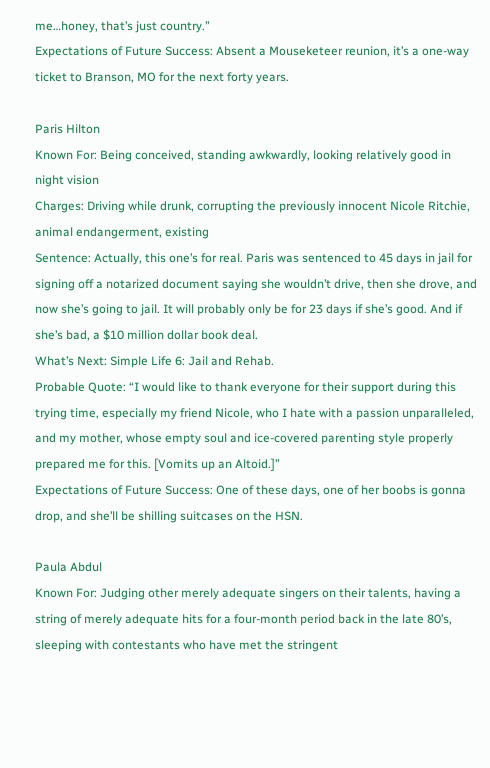me…honey, that’s just country.”
Expectations of Future Success: Absent a Mouseketeer reunion, it’s a one-way ticket to Branson, MO for the next forty years.

Paris Hilton
Known For: Being conceived, standing awkwardly, looking relatively good in night vision
Charges: Driving while drunk, corrupting the previously innocent Nicole Ritchie, animal endangerment, existing
Sentence: Actually, this one’s for real. Paris was sentenced to 45 days in jail for signing off a notarized document saying she wouldn’t drive, then she drove, and now she’s going to jail. It will probably only be for 23 days if she’s good. And if she’s bad, a $10 million dollar book deal.
What’s Next: Simple Life 6: Jail and Rehab.
Probable Quote: “I would like to thank everyone for their support during this trying time, especially my friend Nicole, who I hate with a passion unparalleled, and my mother, whose empty soul and ice-covered parenting style properly prepared me for this. [Vomits up an Altoid.]”
Expectations of Future Success: One of these days, one of her boobs is gonna drop, and she’ll be shilling suitcases on the HSN.

Paula Abdul
Known For: Judging other merely adequate singers on their talents, having a string of merely adequate hits for a four-month period back in the late 80’s, sleeping with contestants who have met the stringent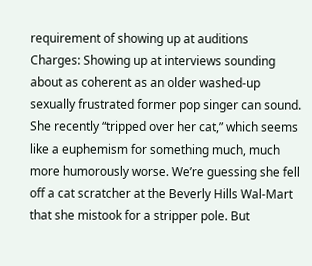requirement of showing up at auditions
Charges: Showing up at interviews sounding about as coherent as an older washed-up sexually frustrated former pop singer can sound. She recently “tripped over her cat,” which seems like a euphemism for something much, much more humorously worse. We’re guessing she fell off a cat scratcher at the Beverly Hills Wal-Mart that she mistook for a stripper pole. But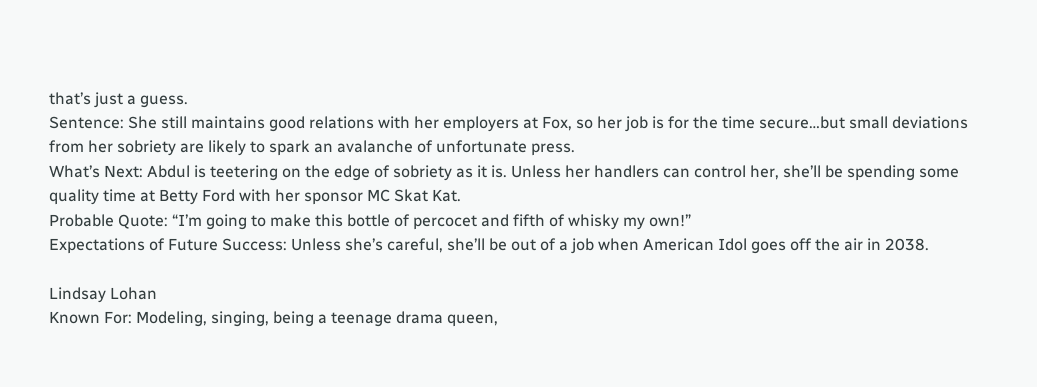that’s just a guess.
Sentence: She still maintains good relations with her employers at Fox, so her job is for the time secure…but small deviations from her sobriety are likely to spark an avalanche of unfortunate press.
What’s Next: Abdul is teetering on the edge of sobriety as it is. Unless her handlers can control her, she’ll be spending some quality time at Betty Ford with her sponsor MC Skat Kat.
Probable Quote: “I’m going to make this bottle of percocet and fifth of whisky my own!”
Expectations of Future Success: Unless she’s careful, she’ll be out of a job when American Idol goes off the air in 2038.

Lindsay Lohan
Known For: Modeling, singing, being a teenage drama queen,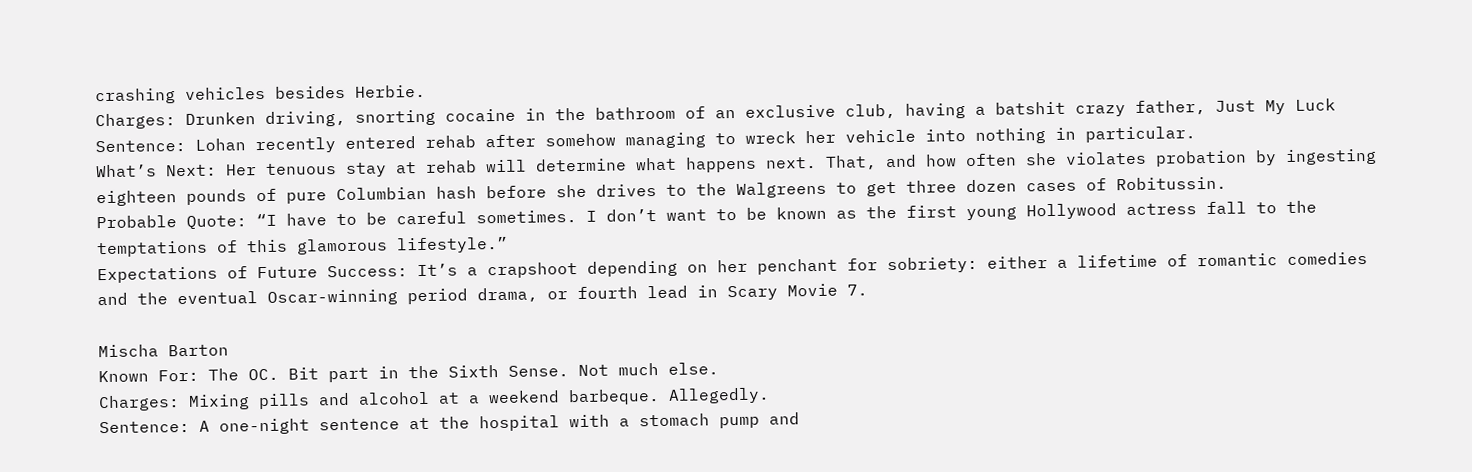crashing vehicles besides Herbie.
Charges: Drunken driving, snorting cocaine in the bathroom of an exclusive club, having a batshit crazy father, Just My Luck
Sentence: Lohan recently entered rehab after somehow managing to wreck her vehicle into nothing in particular.
What’s Next: Her tenuous stay at rehab will determine what happens next. That, and how often she violates probation by ingesting eighteen pounds of pure Columbian hash before she drives to the Walgreens to get three dozen cases of Robitussin.
Probable Quote: “I have to be careful sometimes. I don’t want to be known as the first young Hollywood actress fall to the temptations of this glamorous lifestyle.”
Expectations of Future Success: It’s a crapshoot depending on her penchant for sobriety: either a lifetime of romantic comedies and the eventual Oscar-winning period drama, or fourth lead in Scary Movie 7.

Mischa Barton
Known For: The OC. Bit part in the Sixth Sense. Not much else.
Charges: Mixing pills and alcohol at a weekend barbeque. Allegedly.
Sentence: A one-night sentence at the hospital with a stomach pump and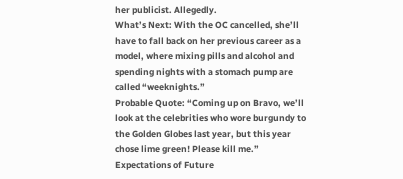her publicist. Allegedly.
What’s Next: With the OC cancelled, she’ll have to fall back on her previous career as a model, where mixing pills and alcohol and spending nights with a stomach pump are called “weeknights.”
Probable Quote: “Coming up on Bravo, we’ll look at the celebrities who wore burgundy to the Golden Globes last year, but this year chose lime green! Please kill me.”
Expectations of Future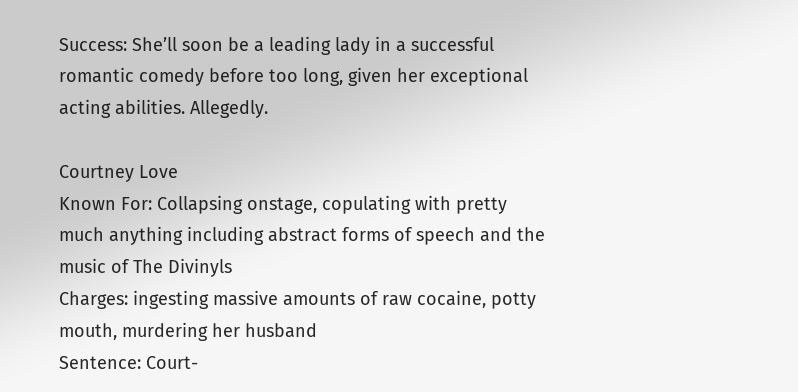Success: She’ll soon be a leading lady in a successful romantic comedy before too long, given her exceptional acting abilities. Allegedly.

Courtney Love
Known For: Collapsing onstage, copulating with pretty much anything including abstract forms of speech and the music of The Divinyls
Charges: ingesting massive amounts of raw cocaine, potty mouth, murdering her husband
Sentence: Court-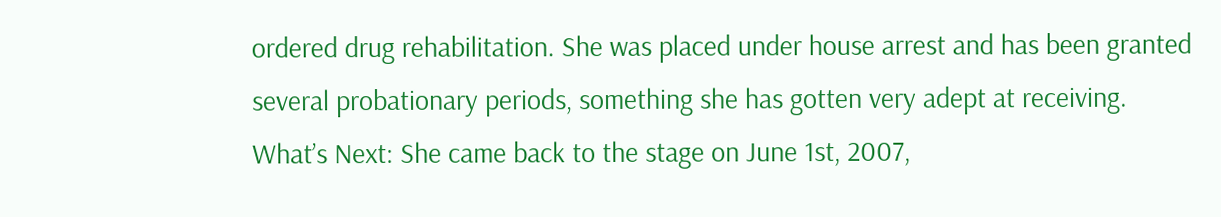ordered drug rehabilitation. She was placed under house arrest and has been granted several probationary periods, something she has gotten very adept at receiving.
What’s Next: She came back to the stage on June 1st, 2007,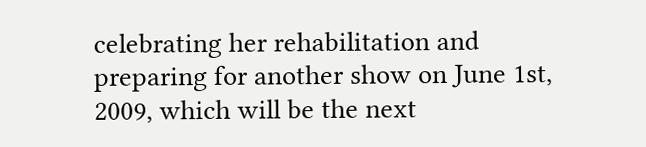celebrating her rehabilitation and preparing for another show on June 1st, 2009, which will be the next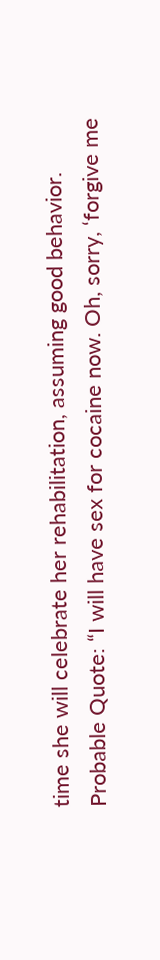time she will celebrate her rehabilitation, assuming good behavior.
Probable Quote: “I will have sex for cocaine now. Oh, sorry, ‘forgive me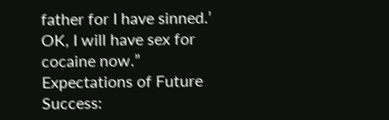father for I have sinned.’ OK, I will have sex for cocaine now.”
Expectations of Future Success: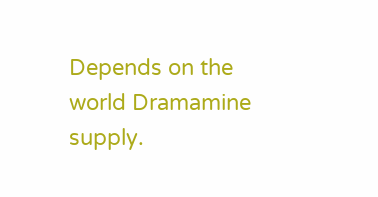Depends on the world Dramamine supply.